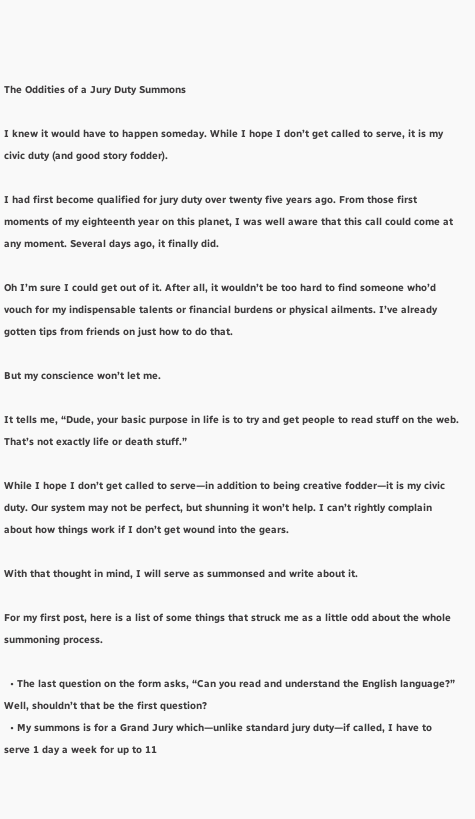The Oddities of a Jury Duty Summons

I knew it would have to happen someday. While I hope I don’t get called to serve, it is my civic duty (and good story fodder).

I had first become qualified for jury duty over twenty five years ago. From those first moments of my eighteenth year on this planet, I was well aware that this call could come at any moment. Several days ago, it finally did.

Oh I’m sure I could get out of it. After all, it wouldn’t be too hard to find someone who’d vouch for my indispensable talents or financial burdens or physical ailments. I’ve already gotten tips from friends on just how to do that.

But my conscience won’t let me.

It tells me, “Dude, your basic purpose in life is to try and get people to read stuff on the web. That’s not exactly life or death stuff.”

While I hope I don’t get called to serve—in addition to being creative fodder—it is my civic duty. Our system may not be perfect, but shunning it won’t help. I can’t rightly complain about how things work if I don’t get wound into the gears.

With that thought in mind, I will serve as summonsed and write about it.

For my first post, here is a list of some things that struck me as a little odd about the whole summoning process.

  • The last question on the form asks, “Can you read and understand the English language?” Well, shouldn’t that be the first question?
  • My summons is for a Grand Jury which—unlike standard jury duty—if called, I have to serve 1 day a week for up to 11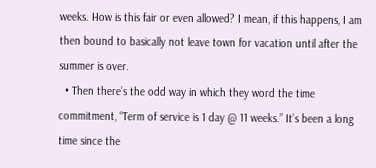weeks. How is this fair or even allowed? I mean, if this happens, I am then bound to basically not leave town for vacation until after the summer is over.
  • Then there’s the odd way in which they word the time commitment, “Term of service is 1 day @ 11 weeks.” It’s been a long time since the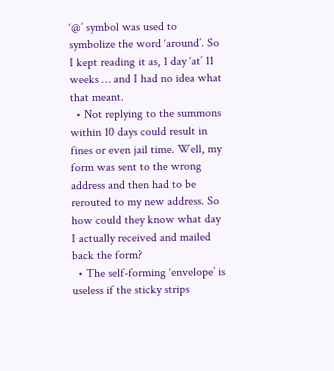‘@’ symbol was used to symbolize the word ‘around’. So I kept reading it as, 1 day ‘at’ 11 weeks … and I had no idea what that meant.
  • Not replying to the summons within 10 days could result in fines or even jail time. Well, my form was sent to the wrong address and then had to be rerouted to my new address. So how could they know what day I actually received and mailed back the form?
  • The self-forming ‘envelope’ is useless if the sticky strips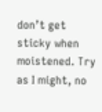don’t get sticky when moistened. Try as I might, no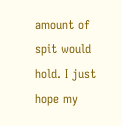amount of spit would hold. I just hope my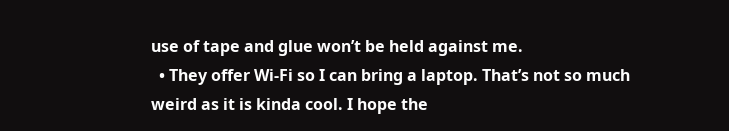use of tape and glue won’t be held against me.
  • They offer Wi-Fi so I can bring a laptop. That’s not so much weird as it is kinda cool. I hope the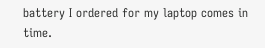battery I ordered for my laptop comes in time.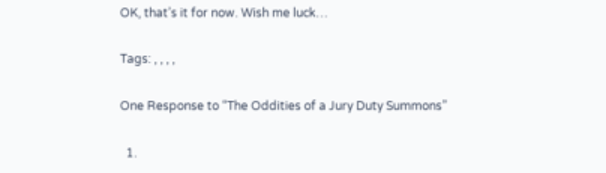OK, that’s it for now. Wish me luck…

Tags: , , , ,

One Response to “The Oddities of a Jury Duty Summons”

  1.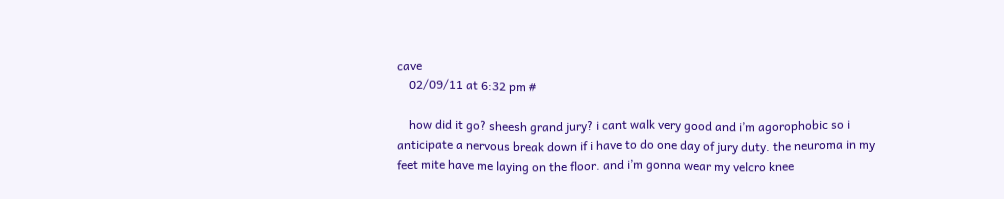cave
    02/09/11 at 6:32 pm #

    how did it go? sheesh grand jury? i cant walk very good and i’m agorophobic so i anticipate a nervous break down if i have to do one day of jury duty. the neuroma in my feet mite have me laying on the floor. and i’m gonna wear my velcro knee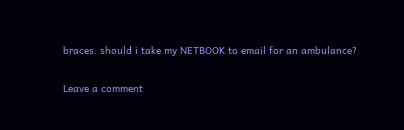braces. should i take my NETBOOK to email for an ambulance?

Leave a comment